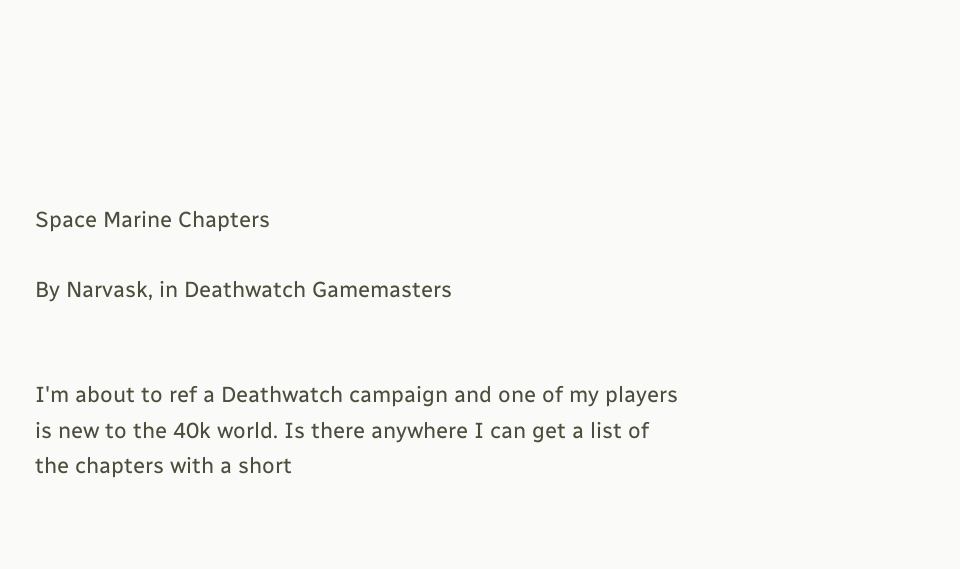Space Marine Chapters

By Narvask, in Deathwatch Gamemasters


I'm about to ref a Deathwatch campaign and one of my players is new to the 40k world. Is there anywhere I can get a list of the chapters with a short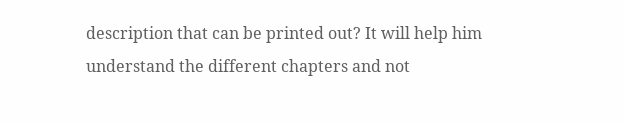description that can be printed out? It will help him understand the different chapters and not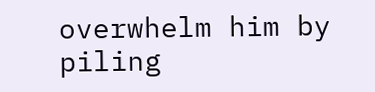overwhelm him by piling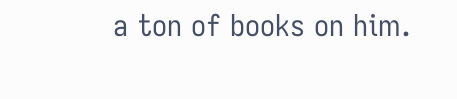a ton of books on him.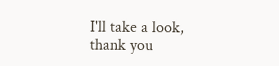I'll take a look, thank you